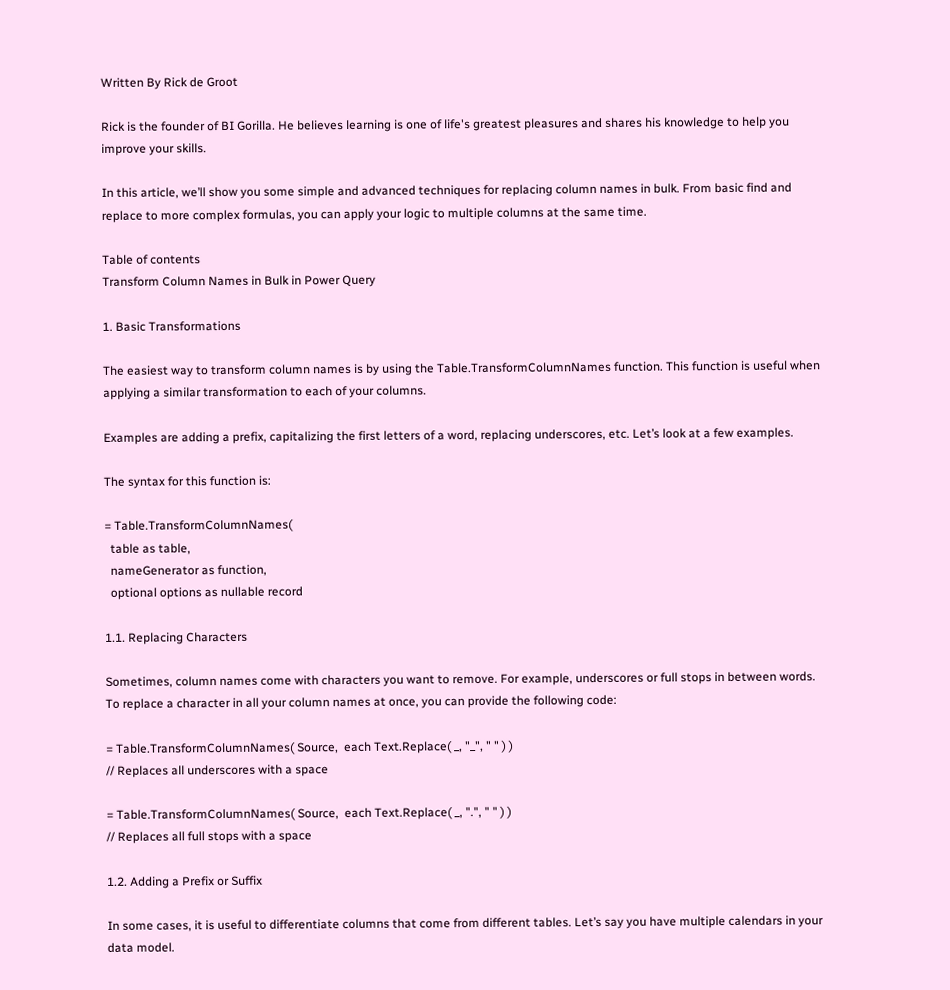Written By Rick de Groot

Rick is the founder of BI Gorilla. He believes learning is one of life's greatest pleasures and shares his knowledge to help you improve your skills.

In this article, we’ll show you some simple and advanced techniques for replacing column names in bulk. From basic find and replace to more complex formulas, you can apply your logic to multiple columns at the same time.

Table of contents
Transform Column Names in Bulk in Power Query

1. Basic Transformations

The easiest way to transform column names is by using the Table.TransformColumnNames function. This function is useful when applying a similar transformation to each of your columns.

Examples are adding a prefix, capitalizing the first letters of a word, replacing underscores, etc. Let’s look at a few examples.

The syntax for this function is:

= Table.TransformColumnNames(
  table as table,
  nameGenerator as function,
  optional options as nullable record

1.1. Replacing Characters

Sometimes, column names come with characters you want to remove. For example, underscores or full stops in between words. To replace a character in all your column names at once, you can provide the following code:

= Table.TransformColumnNames( Source,  each Text.Replace( _, "_", " " ) )
// Replaces all underscores with a space

= Table.TransformColumnNames( Source,  each Text.Replace( _, ".", " " ) )
// Replaces all full stops with a space

1.2. Adding a Prefix or Suffix

In some cases, it is useful to differentiate columns that come from different tables. Let’s say you have multiple calendars in your data model.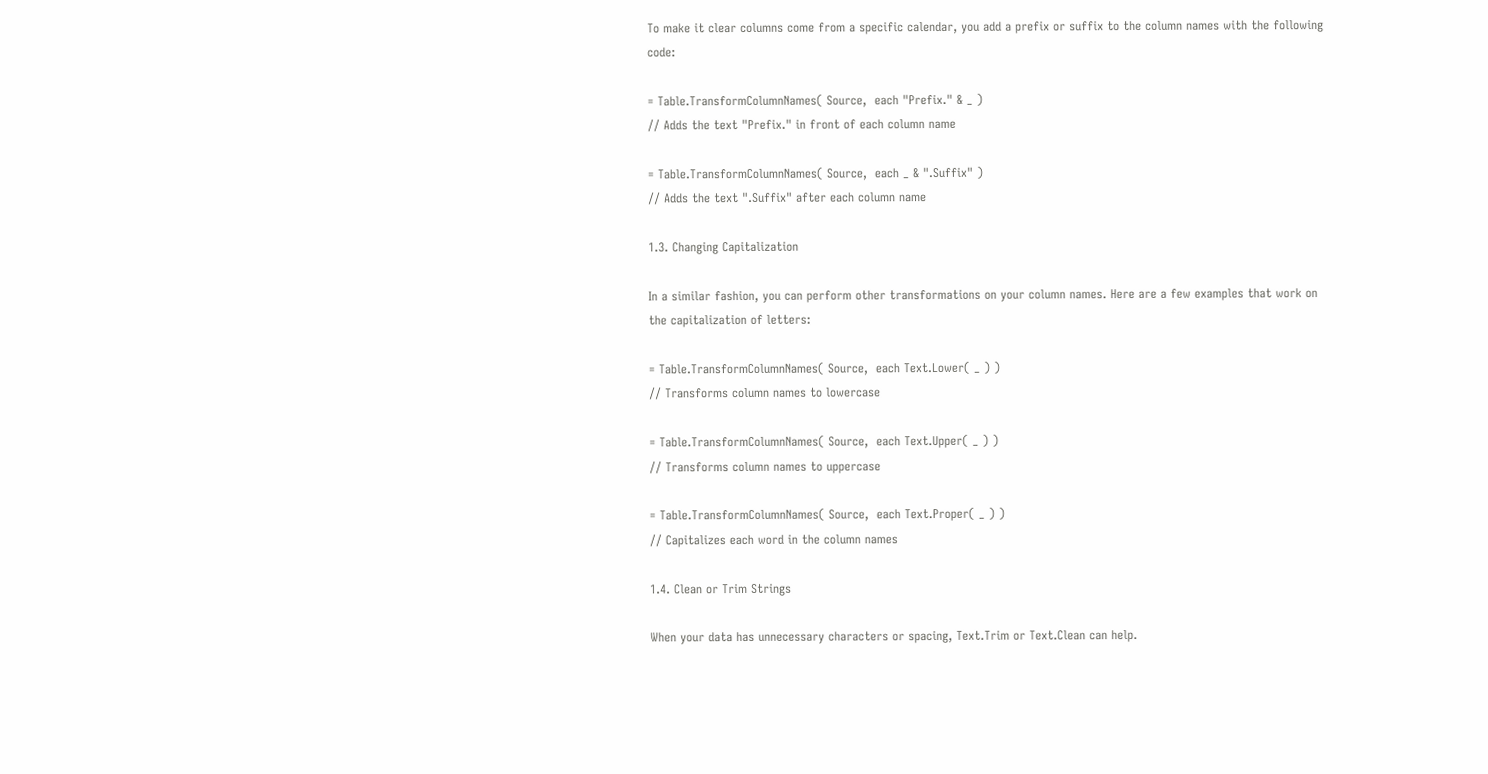To make it clear columns come from a specific calendar, you add a prefix or suffix to the column names with the following code:

= Table.TransformColumnNames( Source,  each "Prefix." & _ )
// Adds the text "Prefix." in front of each column name

= Table.TransformColumnNames( Source,  each _ & ".Suffix" )
// Adds the text ".Suffix" after each column name

1.3. Changing Capitalization

In a similar fashion, you can perform other transformations on your column names. Here are a few examples that work on the capitalization of letters:

= Table.TransformColumnNames( Source,  each Text.Lower( _ ) )
// Transforms column names to lowercase

= Table.TransformColumnNames( Source,  each Text.Upper( _ ) )
// Transforms column names to uppercase

= Table.TransformColumnNames( Source,  each Text.Proper( _ ) )
// Capitalizes each word in the column names

1.4. Clean or Trim Strings

When your data has unnecessary characters or spacing, Text.Trim or Text.Clean can help.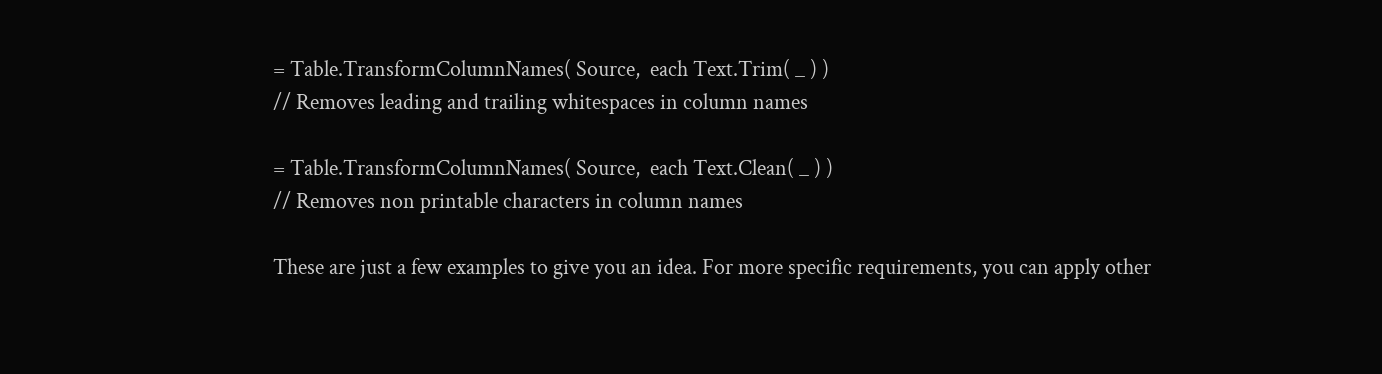= Table.TransformColumnNames( Source,  each Text.Trim( _ ) )
// Removes leading and trailing whitespaces in column names

= Table.TransformColumnNames( Source,  each Text.Clean( _ ) )
// Removes non printable characters in column names

These are just a few examples to give you an idea. For more specific requirements, you can apply other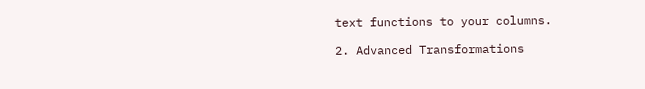text functions to your columns.

2. Advanced Transformations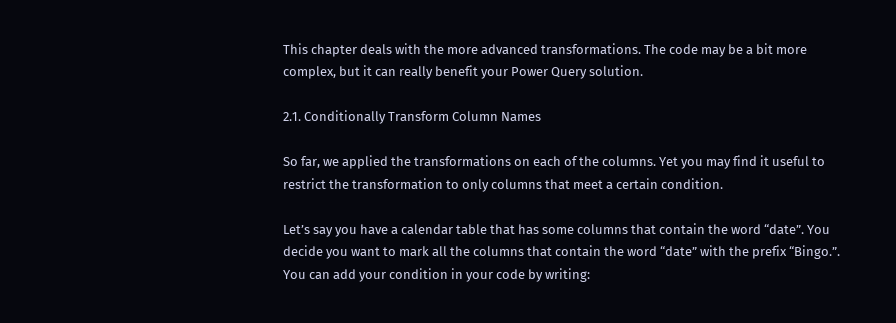This chapter deals with the more advanced transformations. The code may be a bit more complex, but it can really benefit your Power Query solution.

2.1. Conditionally Transform Column Names

So far, we applied the transformations on each of the columns. Yet you may find it useful to restrict the transformation to only columns that meet a certain condition.

Let’s say you have a calendar table that has some columns that contain the word “date”. You decide you want to mark all the columns that contain the word “date” with the prefix “Bingo.”. You can add your condition in your code by writing: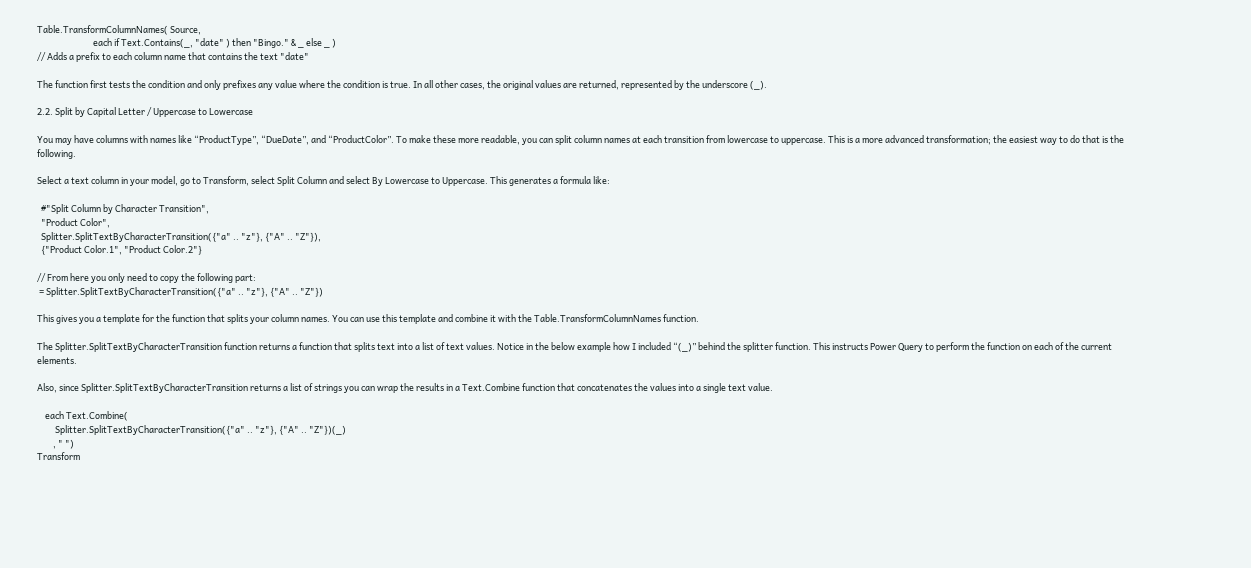Table.TransformColumnNames( Source,
                            each if Text.Contains(_, "date" ) then "Bingo." & _ else _ )
// Adds a prefix to each column name that contains the text "date"

The function first tests the condition and only prefixes any value where the condition is true. In all other cases, the original values are returned, represented by the underscore (_).

2.2. Split by Capital Letter / Uppercase to Lowercase

You may have columns with names like “ProductType”, “DueDate”, and “ProductColor”. To make these more readable, you can split column names at each transition from lowercase to uppercase. This is a more advanced transformation; the easiest way to do that is the following.

Select a text column in your model, go to Transform, select Split Column and select By Lowercase to Uppercase. This generates a formula like:

  #"Split Column by Character Transition",
  "Product Color",
  Splitter.SplitTextByCharacterTransition({"a" .. "z"}, {"A" .. "Z"}),
  {"Product Color.1", "Product Color.2"}

// From here you only need to copy the following part:
 = Splitter.SplitTextByCharacterTransition({"a" .. "z"}, {"A" .. "Z"})

This gives you a template for the function that splits your column names. You can use this template and combine it with the Table.TransformColumnNames function.

The Splitter.SplitTextByCharacterTransition function returns a function that splits text into a list of text values. Notice in the below example how I included “(_)” behind the splitter function. This instructs Power Query to perform the function on each of the current elements.

Also, since Splitter.SplitTextByCharacterTransition returns a list of strings you can wrap the results in a Text.Combine function that concatenates the values into a single text value.

    each Text.Combine(
         Splitter.SplitTextByCharacterTransition({"a" .. "z"}, {"A" .. "Z"})(_)
        , " ")
Transform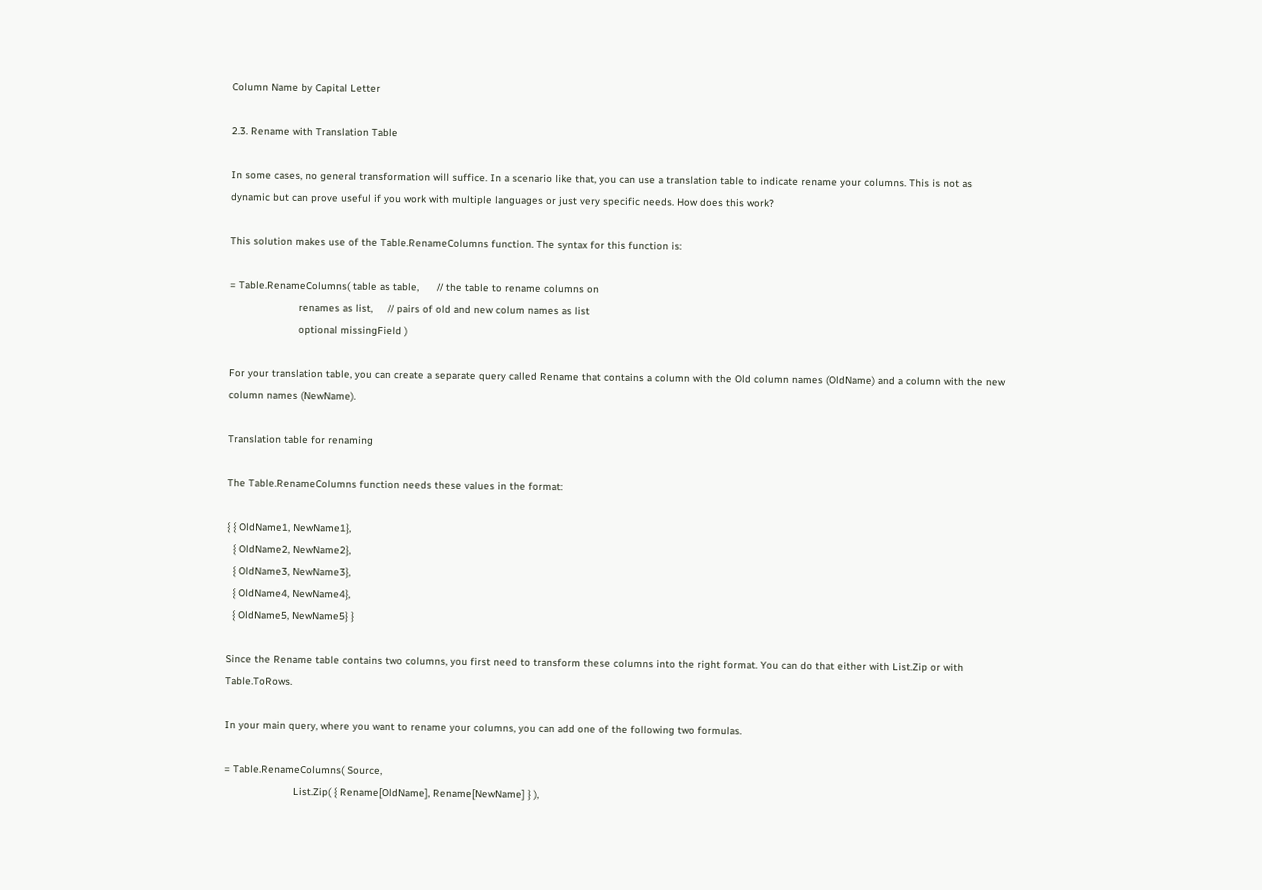Column Name by Capital Letter

2.3. Rename with Translation Table

In some cases, no general transformation will suffice. In a scenario like that, you can use a translation table to indicate rename your columns. This is not as dynamic but can prove useful if you work with multiple languages or just very specific needs. How does this work?

This solution makes use of the Table.RenameColumns function. The syntax for this function is:

= Table.RenameColumns( table as table,      // the table to rename columns on
                       renames as list,     // pairs of old and new colum names as list
                       optional missingField )

For your translation table, you can create a separate query called Rename that contains a column with the Old column names (OldName) and a column with the new column names (NewName).

Translation table for renaming

The Table.RenameColumns function needs these values in the format:

{ { OldName1, NewName1},
  { OldName2, NewName2},
  { OldName3, NewName3},
  { OldName4, NewName4},
  { OldName5, NewName5} }

Since the Rename table contains two columns, you first need to transform these columns into the right format. You can do that either with List.Zip or with Table.ToRows.

In your main query, where you want to rename your columns, you can add one of the following two formulas.

= Table.RenameColumns( Source,
                       List.Zip( { Rename[OldName], Rename[NewName] } ),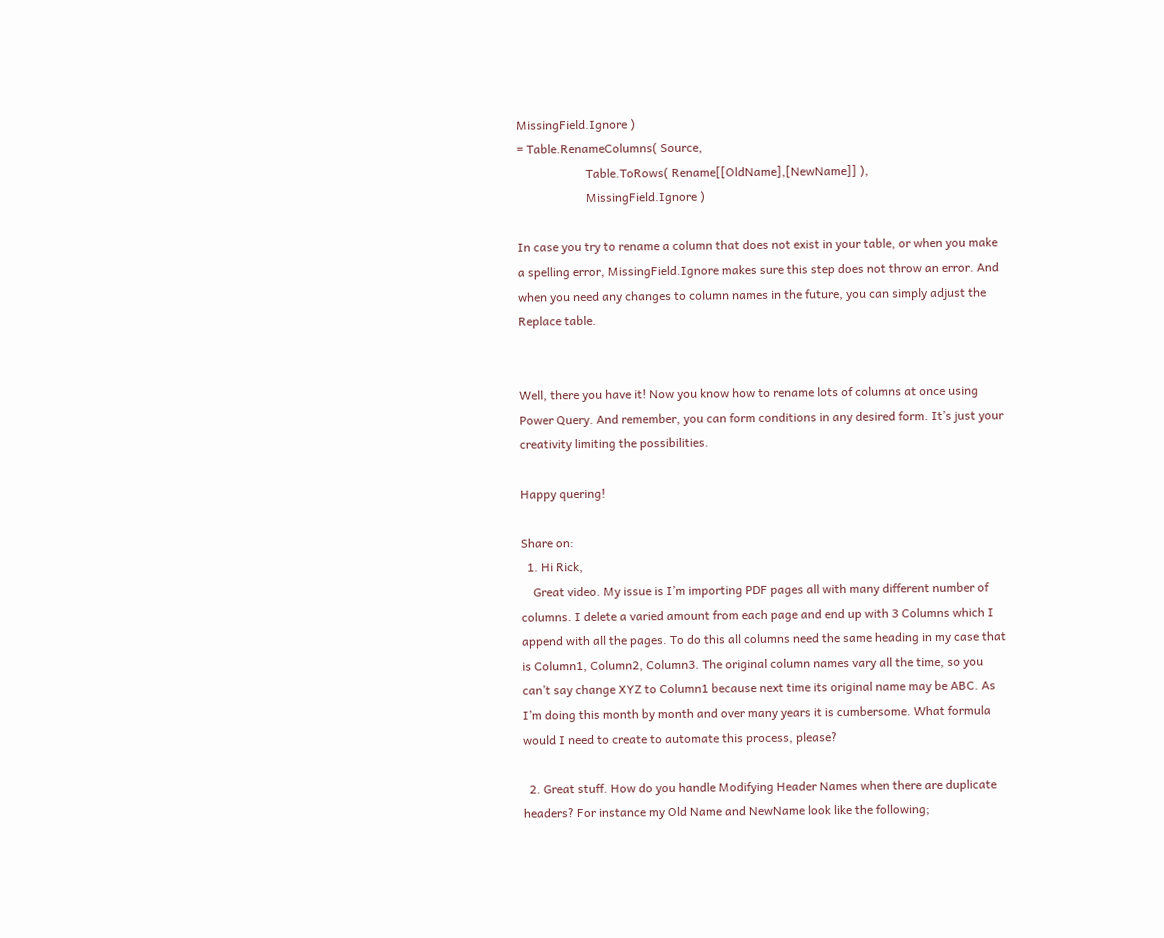MissingField.Ignore )
= Table.RenameColumns( Source,
                       Table.ToRows( Rename[[OldName],[NewName]] ),
                       MissingField.Ignore )

In case you try to rename a column that does not exist in your table, or when you make a spelling error, MissingField.Ignore makes sure this step does not throw an error. And when you need any changes to column names in the future, you can simply adjust the Replace table.


Well, there you have it! Now you know how to rename lots of columns at once using Power Query. And remember, you can form conditions in any desired form. It’s just your creativity limiting the possibilities.

Happy quering!

Share on:
  1. Hi Rick,
    Great video. My issue is I’m importing PDF pages all with many different number of columns. I delete a varied amount from each page and end up with 3 Columns which I append with all the pages. To do this all columns need the same heading in my case that is Column1, Column2, Column3. The original column names vary all the time, so you can’t say change XYZ to Column1 because next time its original name may be ABC. As I’m doing this month by month and over many years it is cumbersome. What formula would I need to create to automate this process, please?

  2. Great stuff. How do you handle Modifying Header Names when there are duplicate headers? For instance my Old Name and NewName look like the following;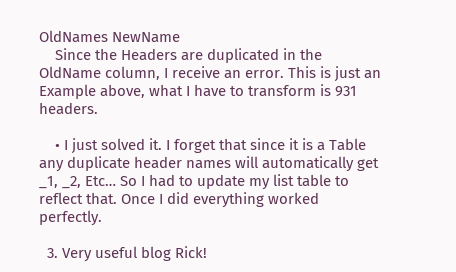OldNames NewName
    Since the Headers are duplicated in the OldName column, I receive an error. This is just an Example above, what I have to transform is 931 headers.

    • I just solved it. I forget that since it is a Table any duplicate header names will automatically get _1, _2, Etc… So I had to update my list table to reflect that. Once I did everything worked perfectly.

  3. Very useful blog Rick!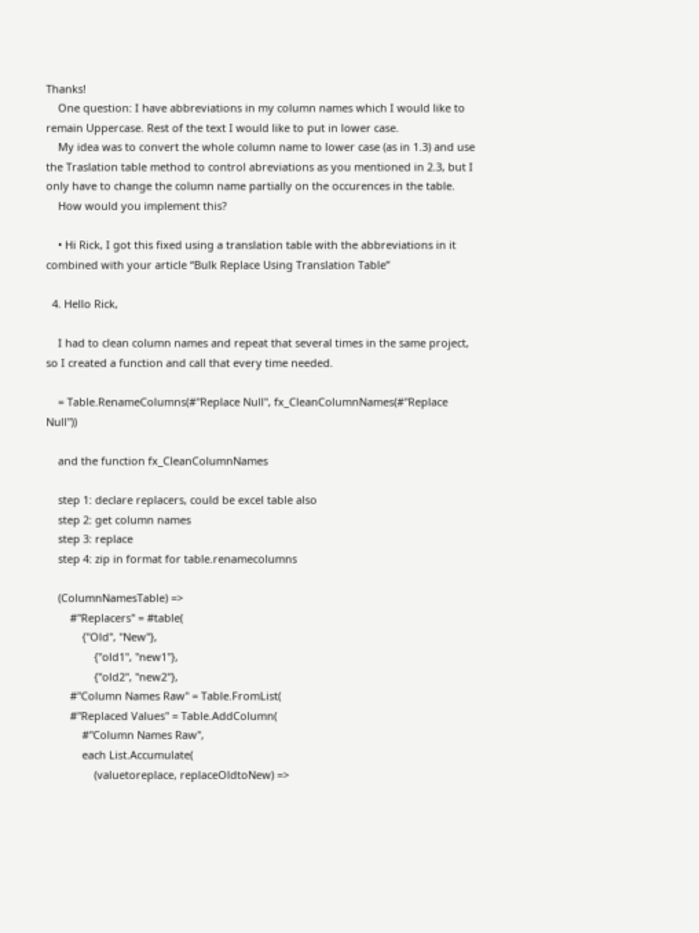Thanks!
    One question: I have abbreviations in my column names which I would like to remain Uppercase. Rest of the text I would like to put in lower case.
    My idea was to convert the whole column name to lower case (as in 1.3) and use the Traslation table method to control abreviations as you mentioned in 2.3, but I only have to change the column name partially on the occurences in the table.
    How would you implement this?

    • Hi Rick, I got this fixed using a translation table with the abbreviations in it combined with your article “Bulk Replace Using Translation Table”

  4. Hello Rick,

    I had to clean column names and repeat that several times in the same project, so I created a function and call that every time needed.

    = Table.RenameColumns(#"Replace Null", fx_CleanColumnNames(#"Replace Null"))

    and the function fx_CleanColumnNames

    step 1: declare replacers, could be excel table also
    step 2: get column names
    step 3: replace
    step 4: zip in format for table.renamecolumns

    (ColumnNamesTable) =>
        #"Replacers" = #table(
            {"Old", "New"},
                {"old1", "new1"},
                {"old2", "new2"},
        #"Column Names Raw" = Table.FromList(
        #"Replaced Values" = Table.AddColumn(
            #"Column Names Raw",
            each List.Accumulate(
                (valuetoreplace, replaceOldtoNew) =>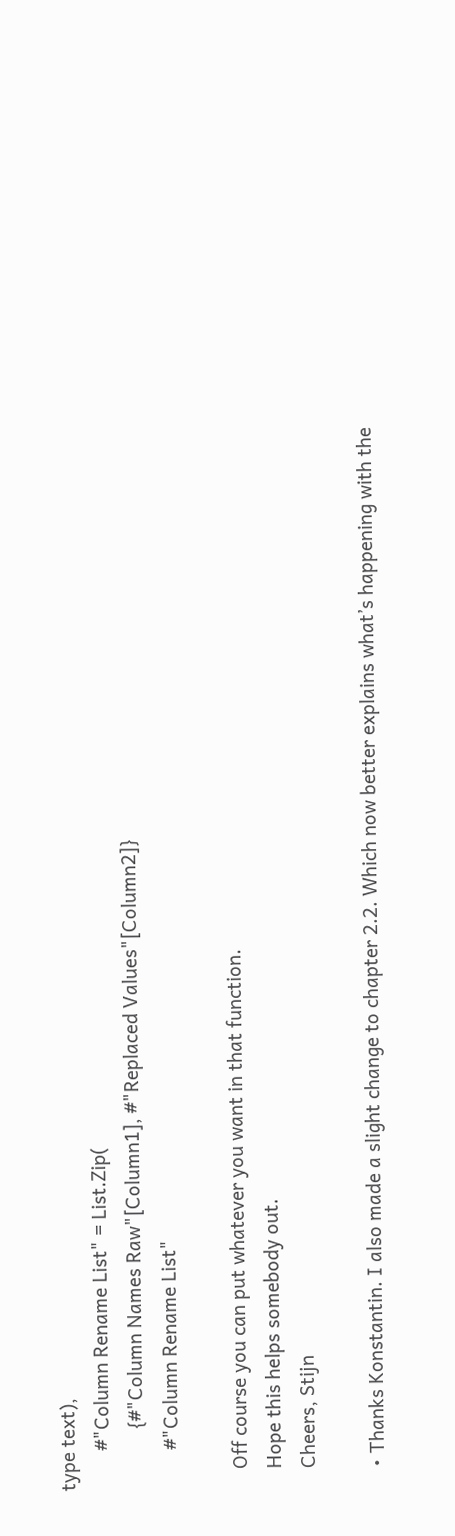type text),
        #"Column Rename List" = List.Zip(
            {#"Column Names Raw"[Column1], #"Replaced Values"[Column2]}
        #"Column Rename List"

    Off course you can put whatever you want in that function.
    Hope this helps somebody out.
    Cheers, Stijn

    • Thanks Konstantin. I also made a slight change to chapter 2.2. Which now better explains what’s happening with the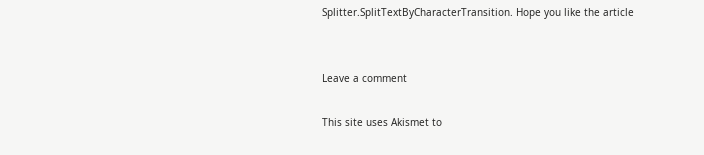Splitter.SplitTextByCharacterTransition. Hope you like the article


Leave a comment

This site uses Akismet to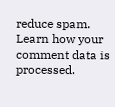reduce spam. Learn how your comment data is processed.